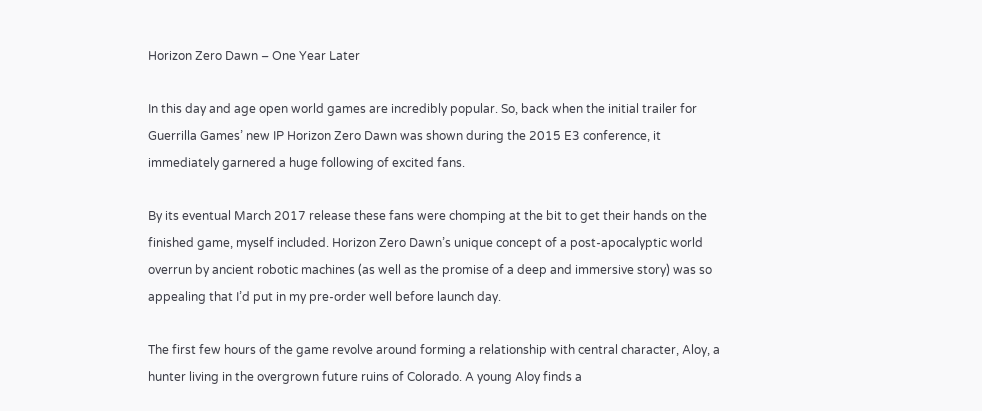Horizon Zero Dawn – One Year Later

In this day and age open world games are incredibly popular. So, back when the initial trailer for Guerrilla Games’ new IP Horizon Zero Dawn was shown during the 2015 E3 conference, it immediately garnered a huge following of excited fans.

By its eventual March 2017 release these fans were chomping at the bit to get their hands on the finished game, myself included. Horizon Zero Dawn’s unique concept of a post-apocalyptic world overrun by ancient robotic machines (as well as the promise of a deep and immersive story) was so appealing that I’d put in my pre-order well before launch day.

The first few hours of the game revolve around forming a relationship with central character, Aloy, a hunter living in the overgrown future ruins of Colorado. A young Aloy finds a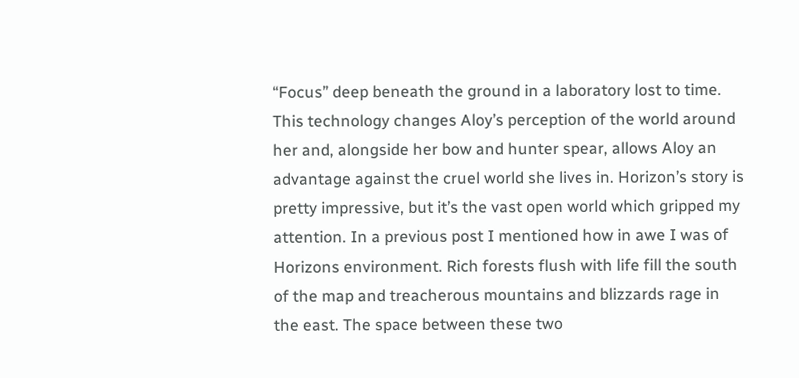“Focus” deep beneath the ground in a laboratory lost to time. This technology changes Aloy’s perception of the world around her and, alongside her bow and hunter spear, allows Aloy an advantage against the cruel world she lives in. Horizon’s story is pretty impressive, but it’s the vast open world which gripped my attention. In a previous post I mentioned how in awe I was of Horizons environment. Rich forests flush with life fill the south of the map and treacherous mountains and blizzards rage in the east. The space between these two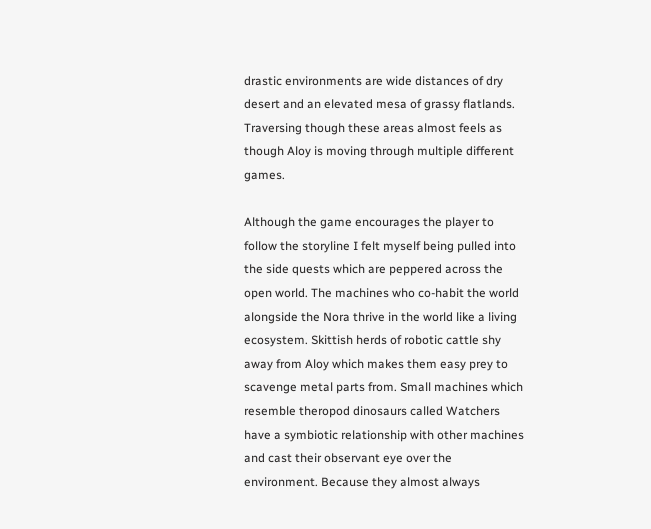drastic environments are wide distances of dry desert and an elevated mesa of grassy flatlands. Traversing though these areas almost feels as though Aloy is moving through multiple different games.

Although the game encourages the player to follow the storyline I felt myself being pulled into the side quests which are peppered across the open world. The machines who co-habit the world alongside the Nora thrive in the world like a living ecosystem. Skittish herds of robotic cattle shy away from Aloy which makes them easy prey to scavenge metal parts from. Small machines which resemble theropod dinosaurs called Watchers have a symbiotic relationship with other machines and cast their observant eye over the environment. Because they almost always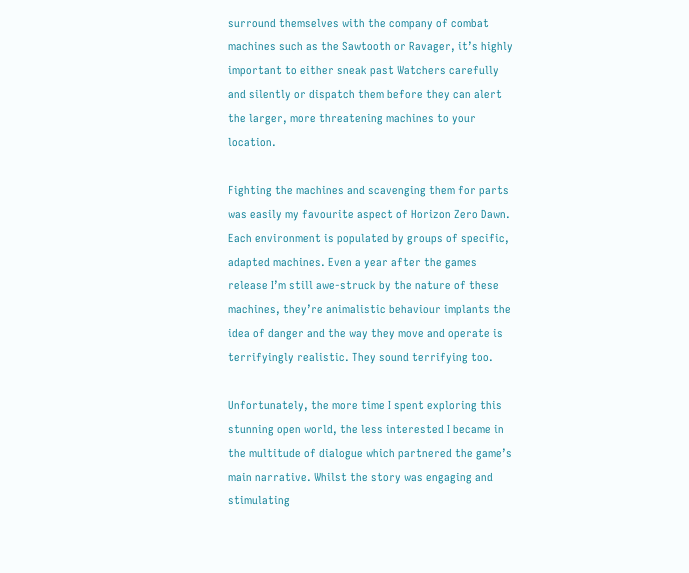surround themselves with the company of combat machines such as the Sawtooth or Ravager, it’s highly important to either sneak past Watchers carefully and silently or dispatch them before they can alert the larger, more threatening machines to your location.

Fighting the machines and scavenging them for parts was easily my favourite aspect of Horizon Zero Dawn. Each environment is populated by groups of specific, adapted machines. Even a year after the games release I’m still awe-struck by the nature of these machines, they’re animalistic behaviour implants the idea of danger and the way they move and operate is terrifyingly realistic. They sound terrifying too.

Unfortunately, the more time I spent exploring this stunning open world, the less interested I became in the multitude of dialogue which partnered the game’s main narrative. Whilst the story was engaging and stimulating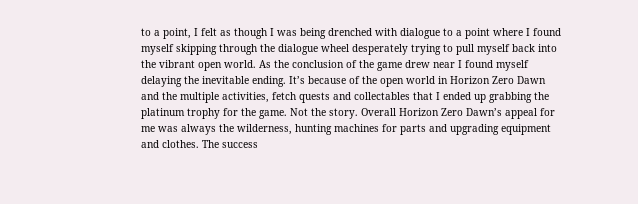to a point, I felt as though I was being drenched with dialogue to a point where I found myself skipping through the dialogue wheel desperately trying to pull myself back into the vibrant open world. As the conclusion of the game drew near I found myself delaying the inevitable ending. It’s because of the open world in Horizon Zero Dawn and the multiple activities, fetch quests and collectables that I ended up grabbing the platinum trophy for the game. Not the story. Overall Horizon Zero Dawn’s appeal for me was always the wilderness, hunting machines for parts and upgrading equipment and clothes. The success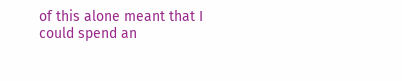of this alone meant that I could spend an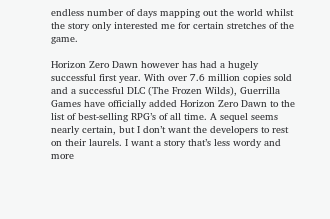endless number of days mapping out the world whilst the story only interested me for certain stretches of the game.

Horizon Zero Dawn however has had a hugely successful first year. With over 7.6 million copies sold and a successful DLC (The Frozen Wilds), Guerrilla Games have officially added Horizon Zero Dawn to the list of best-selling RPG’s of all time. A sequel seems nearly certain, but I don’t want the developers to rest on their laurels. I want a story that’s less wordy and more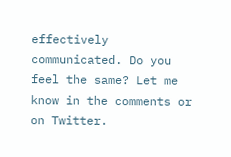effectively communicated. Do you feel the same? Let me know in the comments or on Twitter.